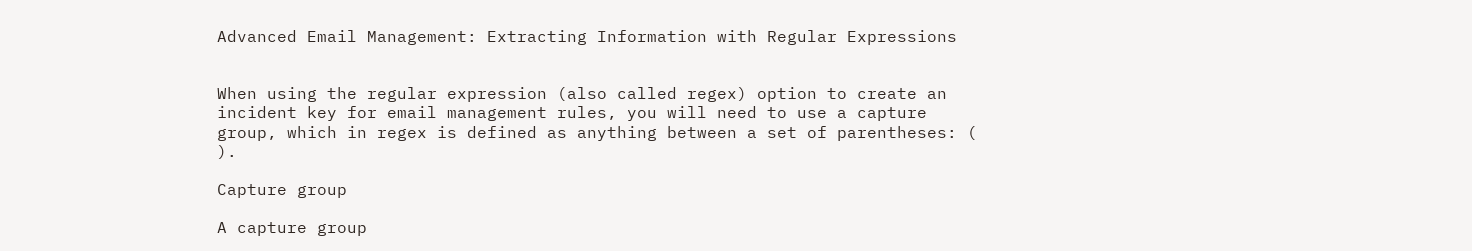Advanced Email Management: Extracting Information with Regular Expressions


When using the regular expression (also called regex) option to create an incident key for email management rules, you will need to use a capture group, which in regex is defined as anything between a set of parentheses: ( ).

Capture group

A capture group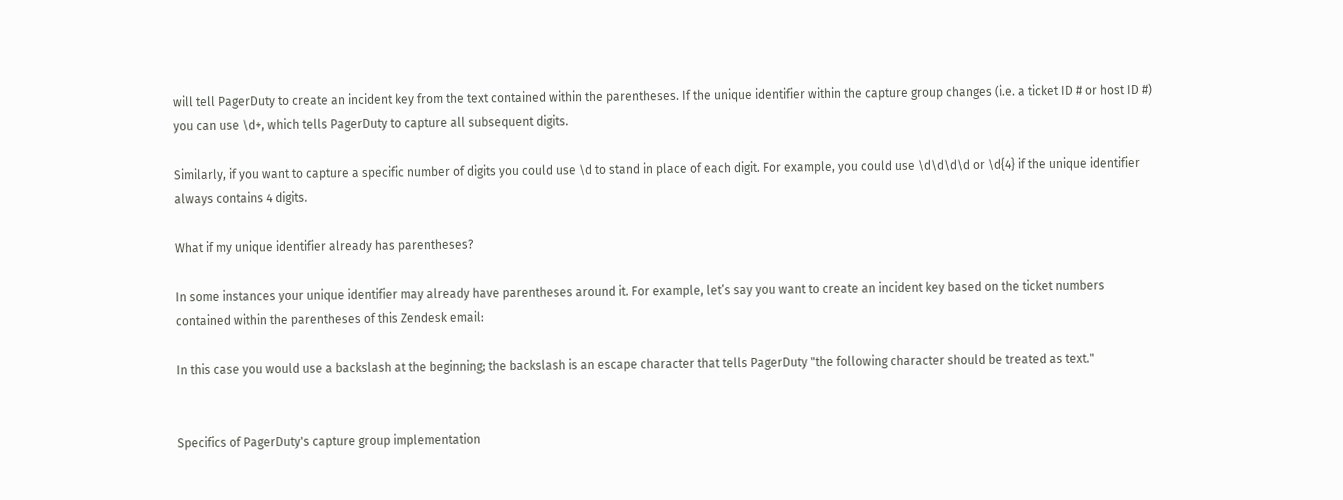will tell PagerDuty to create an incident key from the text contained within the parentheses. If the unique identifier within the capture group changes (i.e. a ticket ID # or host ID #) you can use \d+, which tells PagerDuty to capture all subsequent digits.

Similarly, if you want to capture a specific number of digits you could use \d to stand in place of each digit. For example, you could use \d\d\d\d or \d{4} if the unique identifier always contains 4 digits.

What if my unique identifier already has parentheses?

In some instances your unique identifier may already have parentheses around it. For example, let’s say you want to create an incident key based on the ticket numbers contained within the parentheses of this Zendesk email:

In this case you would use a backslash at the beginning; the backslash is an escape character that tells PagerDuty "the following character should be treated as text."


Specifics of PagerDuty's capture group implementation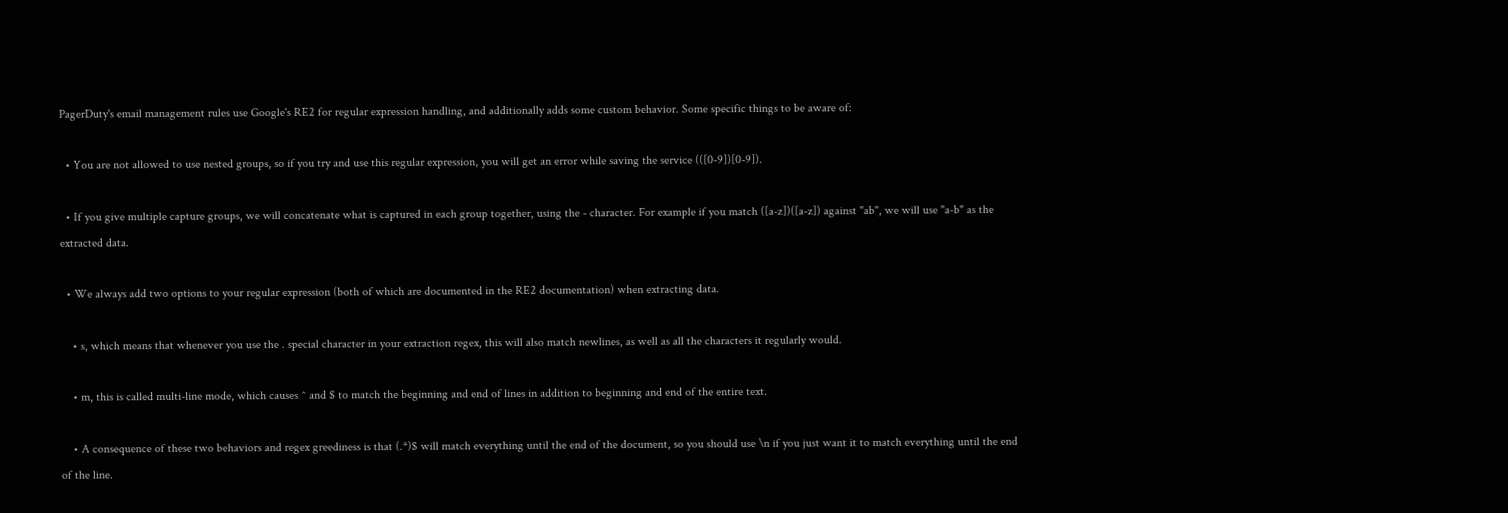PagerDuty's email management rules use Google's RE2 for regular expression handling, and additionally adds some custom behavior. Some specific things to be aware of:

  • You are not allowed to use nested groups, so if you try and use this regular expression, you will get an error while saving the service (([0-9])[0-9]).

  • If you give multiple capture groups, we will concatenate what is captured in each group together, using the - character. For example if you match ([a-z])([a-z]) against "ab", we will use "a-b" as the extracted data.

  • We always add two options to your regular expression (both of which are documented in the RE2 documentation) when extracting data.

    • s, which means that whenever you use the . special character in your extraction regex, this will also match newlines, as well as all the characters it regularly would.

    • m, this is called multi-line mode, which causes ^ and $ to match the beginning and end of lines in addition to beginning and end of the entire text.

    • A consequence of these two behaviors and regex greediness is that (.*)$ will match everything until the end of the document, so you should use \n if you just want it to match everything until the end of the line.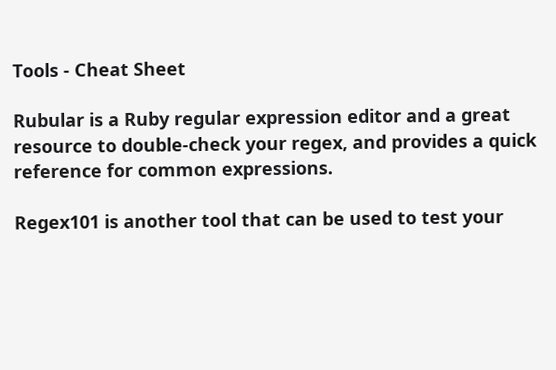Tools - Cheat Sheet

Rubular is a Ruby regular expression editor and a great resource to double-check your regex, and provides a quick reference for common expressions.

Regex101 is another tool that can be used to test your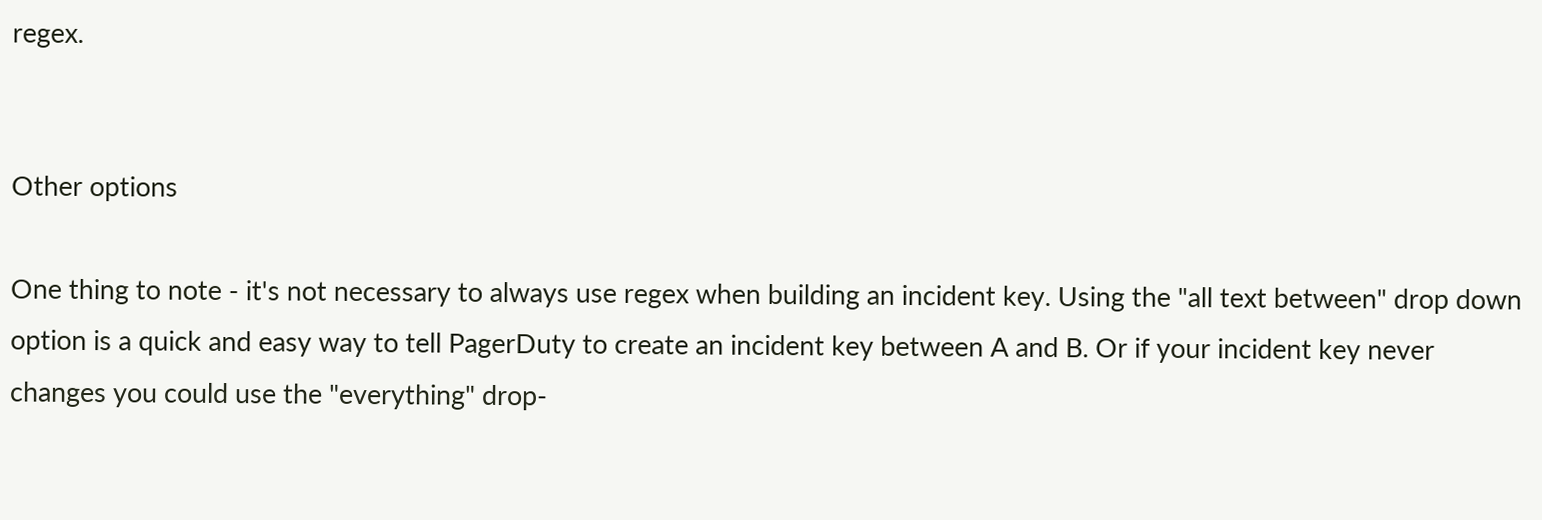regex.


Other options

One thing to note - it's not necessary to always use regex when building an incident key. Using the "all text between" drop down option is a quick and easy way to tell PagerDuty to create an incident key between A and B. Or if your incident key never changes you could use the "everything" drop-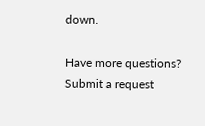down.

Have more questions? Submit a request